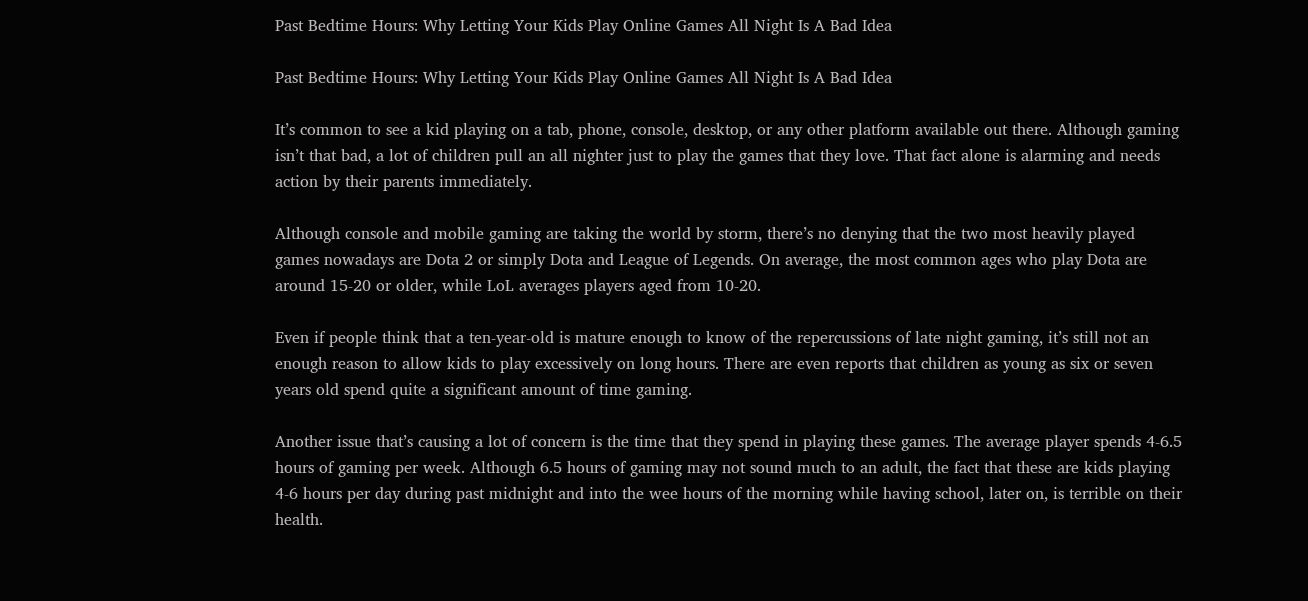Past Bedtime Hours: Why Letting Your Kids Play Online Games All Night Is A Bad Idea

Past Bedtime Hours: Why Letting Your Kids Play Online Games All Night Is A Bad Idea

It’s common to see a kid playing on a tab, phone, console, desktop, or any other platform available out there. Although gaming isn’t that bad, a lot of children pull an all nighter just to play the games that they love. That fact alone is alarming and needs action by their parents immediately.

Although console and mobile gaming are taking the world by storm, there’s no denying that the two most heavily played games nowadays are Dota 2 or simply Dota and League of Legends. On average, the most common ages who play Dota are around 15-20 or older, while LoL averages players aged from 10-20.

Even if people think that a ten-year-old is mature enough to know of the repercussions of late night gaming, it’s still not an enough reason to allow kids to play excessively on long hours. There are even reports that children as young as six or seven years old spend quite a significant amount of time gaming.

Another issue that’s causing a lot of concern is the time that they spend in playing these games. The average player spends 4-6.5 hours of gaming per week. Although 6.5 hours of gaming may not sound much to an adult, the fact that these are kids playing 4-6 hours per day during past midnight and into the wee hours of the morning while having school, later on, is terrible on their health.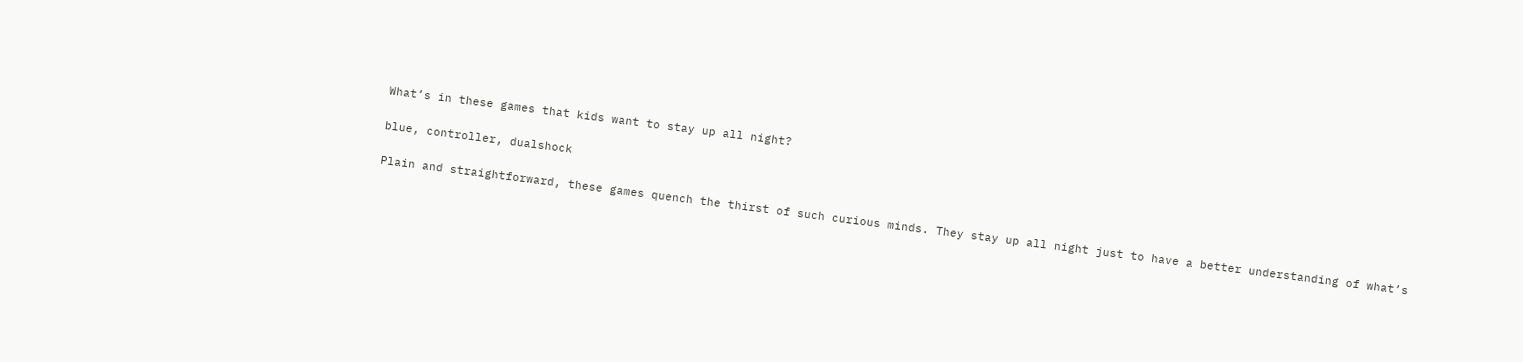What’s in these games that kids want to stay up all night?

blue, controller, dualshock

Plain and straightforward, these games quench the thirst of such curious minds. They stay up all night just to have a better understanding of what’s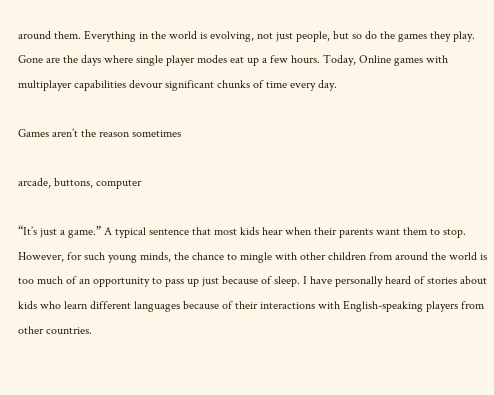around them. Everything in the world is evolving, not just people, but so do the games they play. Gone are the days where single player modes eat up a few hours. Today, Online games with multiplayer capabilities devour significant chunks of time every day.

Games aren’t the reason sometimes

arcade, buttons, computer

“It’s just a game.” A typical sentence that most kids hear when their parents want them to stop. However, for such young minds, the chance to mingle with other children from around the world is too much of an opportunity to pass up just because of sleep. I have personally heard of stories about kids who learn different languages because of their interactions with English-speaking players from other countries.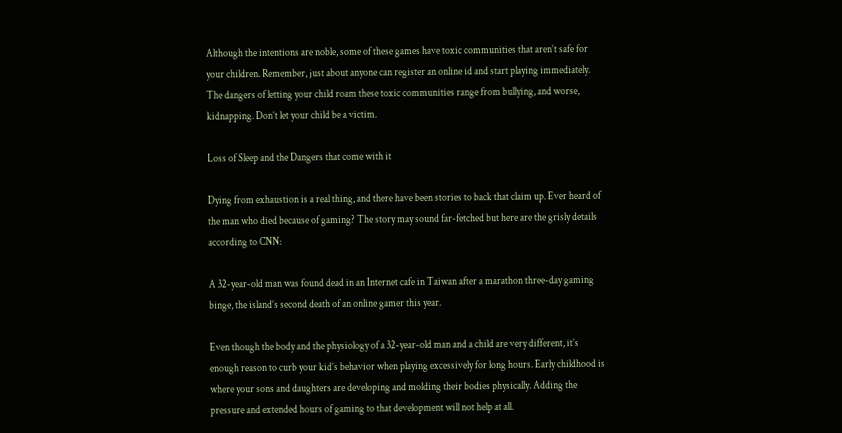Although the intentions are noble, some of these games have toxic communities that aren’t safe for your children. Remember, just about anyone can register an online id and start playing immediately. The dangers of letting your child roam these toxic communities range from bullying, and worse, kidnapping. Don’t let your child be a victim.

Loss of Sleep and the Dangers that come with it

Dying from exhaustion is a real thing, and there have been stories to back that claim up. Ever heard of the man who died because of gaming? The story may sound far-fetched but here are the grisly details according to CNN:

A 32-year-old man was found dead in an Internet cafe in Taiwan after a marathon three-day gaming binge, the island’s second death of an online gamer this year.

Even though the body and the physiology of a 32-year-old man and a child are very different, it’s enough reason to curb your kid’s behavior when playing excessively for long hours. Early childhood is where your sons and daughters are developing and molding their bodies physically. Adding the pressure and extended hours of gaming to that development will not help at all.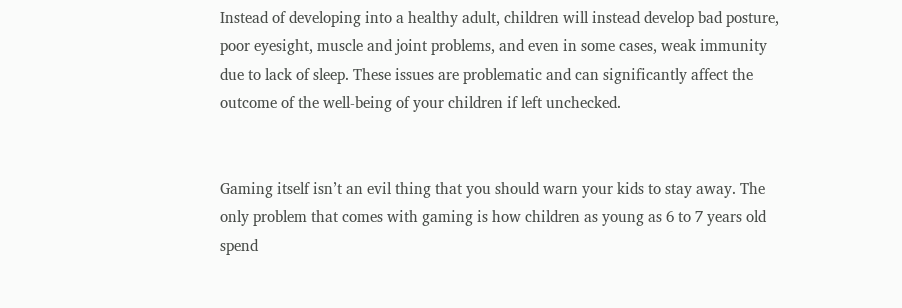Instead of developing into a healthy adult, children will instead develop bad posture, poor eyesight, muscle and joint problems, and even in some cases, weak immunity due to lack of sleep. These issues are problematic and can significantly affect the outcome of the well-being of your children if left unchecked.


Gaming itself isn’t an evil thing that you should warn your kids to stay away. The only problem that comes with gaming is how children as young as 6 to 7 years old spend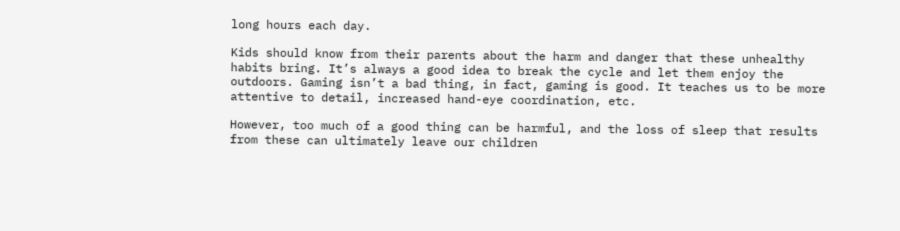long hours each day.

Kids should know from their parents about the harm and danger that these unhealthy habits bring. It’s always a good idea to break the cycle and let them enjoy the outdoors. Gaming isn’t a bad thing, in fact, gaming is good. It teaches us to be more attentive to detail, increased hand-eye coordination, etc.

However, too much of a good thing can be harmful, and the loss of sleep that results from these can ultimately leave our children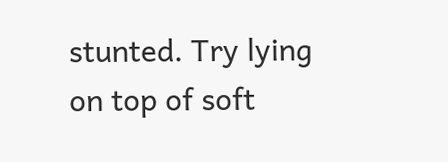stunted. Try lying on top of soft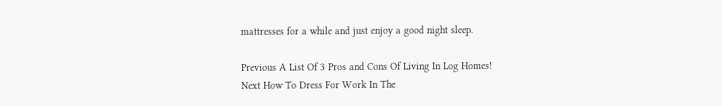mattresses for a while and just enjoy a good night sleep.

Previous A List Of 3 Pros and Cons Of Living In Log Homes!
Next How To Dress For Work In The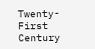Twenty-First Century